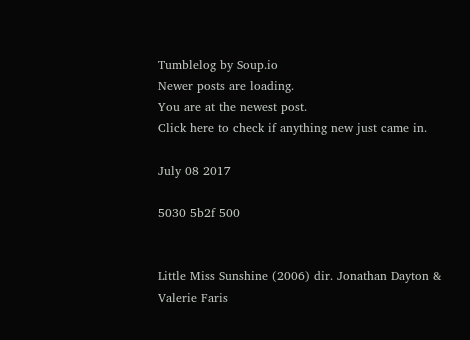Tumblelog by Soup.io
Newer posts are loading.
You are at the newest post.
Click here to check if anything new just came in.

July 08 2017

5030 5b2f 500


Little Miss Sunshine (2006) dir. Jonathan Dayton & Valerie Faris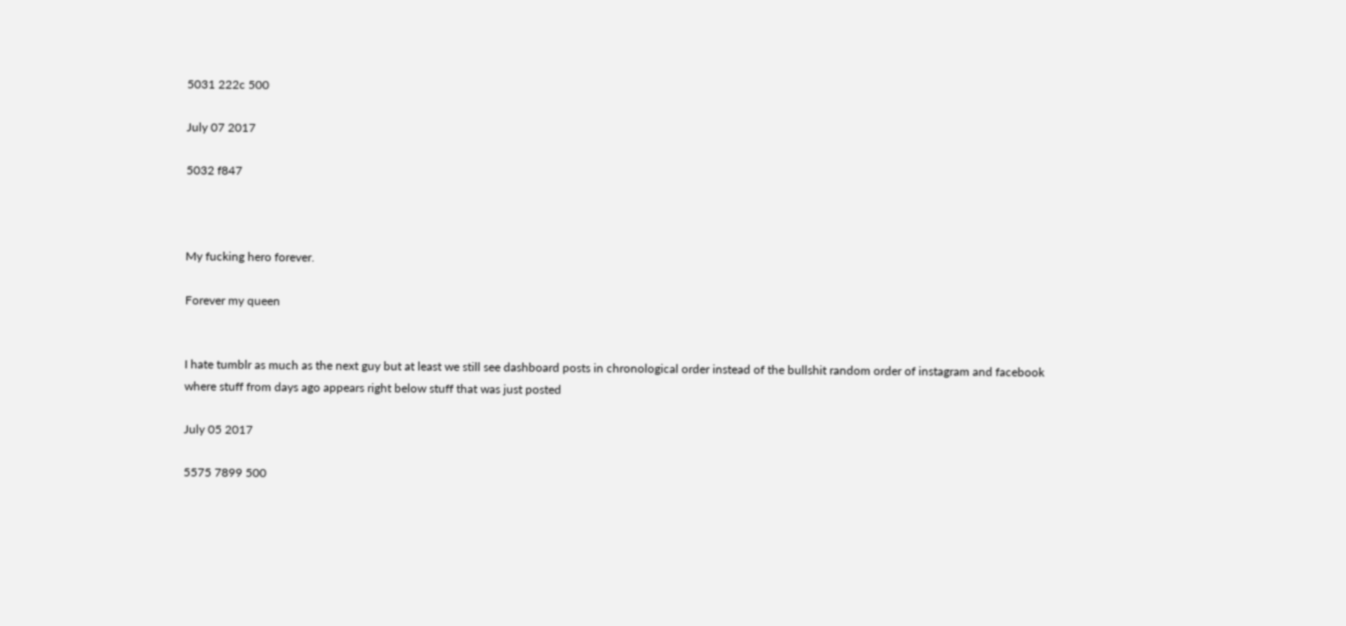5031 222c 500

July 07 2017

5032 f847



My fucking hero forever.

Forever my queen


I hate tumblr as much as the next guy but at least we still see dashboard posts in chronological order instead of the bullshit random order of instagram and facebook where stuff from days ago appears right below stuff that was just posted

July 05 2017

5575 7899 500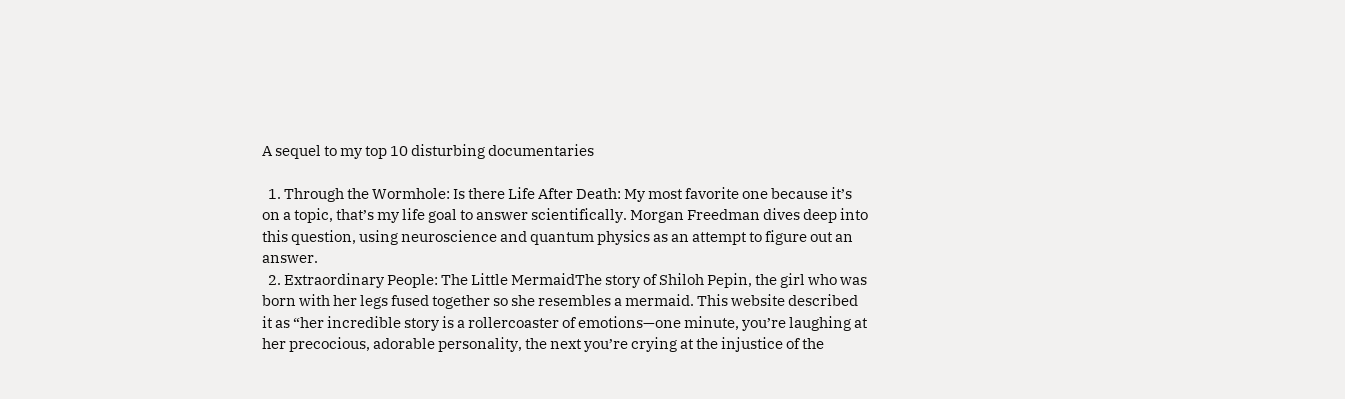A sequel to my top 10 disturbing documentaries

  1. Through the Wormhole: Is there Life After Death: My most favorite one because it’s on a topic, that’s my life goal to answer scientifically. Morgan Freedman dives deep into this question, using neuroscience and quantum physics as an attempt to figure out an answer.
  2. Extraordinary People: The Little MermaidThe story of Shiloh Pepin, the girl who was born with her legs fused together so she resembles a mermaid. This website described it as “her incredible story is a rollercoaster of emotions—one minute, you’re laughing at her precocious, adorable personality, the next you’re crying at the injustice of the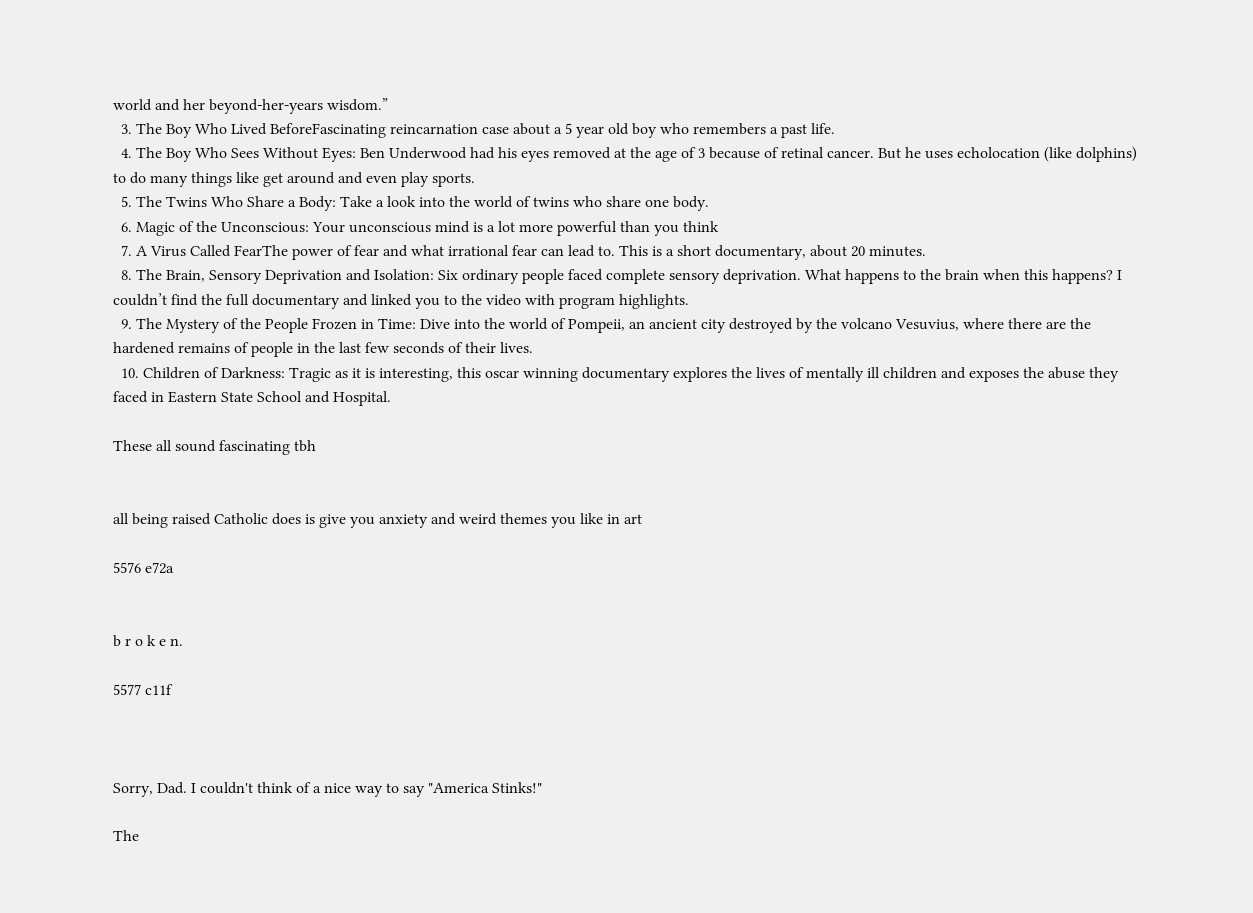world and her beyond-her-years wisdom.”
  3. The Boy Who Lived BeforeFascinating reincarnation case about a 5 year old boy who remembers a past life.
  4. The Boy Who Sees Without Eyes: Ben Underwood had his eyes removed at the age of 3 because of retinal cancer. But he uses echolocation (like dolphins) to do many things like get around and even play sports.
  5. The Twins Who Share a Body: Take a look into the world of twins who share one body.
  6. Magic of the Unconscious: Your unconscious mind is a lot more powerful than you think
  7. A Virus Called FearThe power of fear and what irrational fear can lead to. This is a short documentary, about 20 minutes.
  8. The Brain, Sensory Deprivation and Isolation: Six ordinary people faced complete sensory deprivation. What happens to the brain when this happens? I couldn’t find the full documentary and linked you to the video with program highlights.
  9. The Mystery of the People Frozen in Time: Dive into the world of Pompeii, an ancient city destroyed by the volcano Vesuvius, where there are the hardened remains of people in the last few seconds of their lives.
  10. Children of Darkness: Tragic as it is interesting, this oscar winning documentary explores the lives of mentally ill children and exposes the abuse they faced in Eastern State School and Hospital.

These all sound fascinating tbh


all being raised Catholic does is give you anxiety and weird themes you like in art

5576 e72a


b r o k e n.

5577 c11f



Sorry, Dad. I couldn't think of a nice way to say "America Stinks!"

The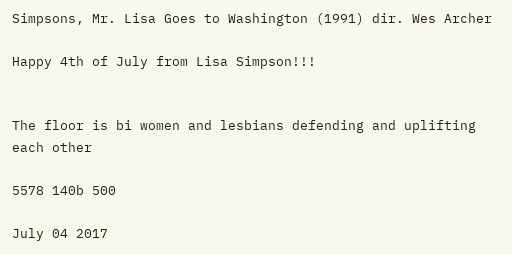Simpsons, Mr. Lisa Goes to Washington (1991) dir. Wes Archer

Happy 4th of July from Lisa Simpson!!!


The floor is bi women and lesbians defending and uplifting each other

5578 140b 500

July 04 2017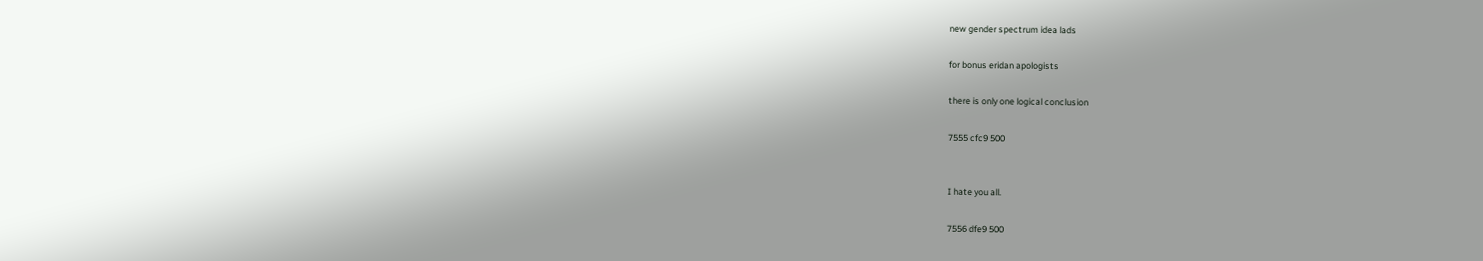new gender spectrum idea lads

for bonus eridan apologists

there is only one logical conclusion

7555 cfc9 500


I hate you all.

7556 dfe9 500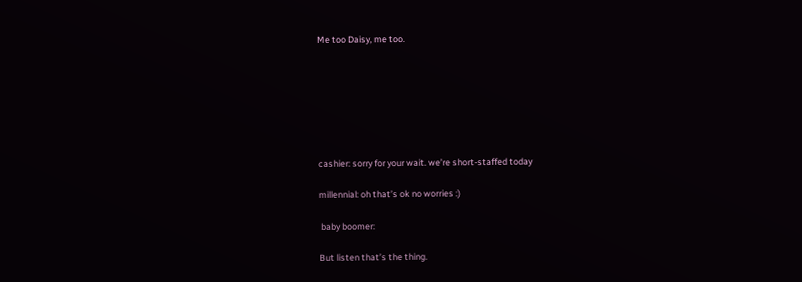Me too Daisy, me too.







cashier: sorry for your wait. we’re short-staffed today

millennial: oh that’s ok no worries :)

 baby boomer:

But listen that’s the thing.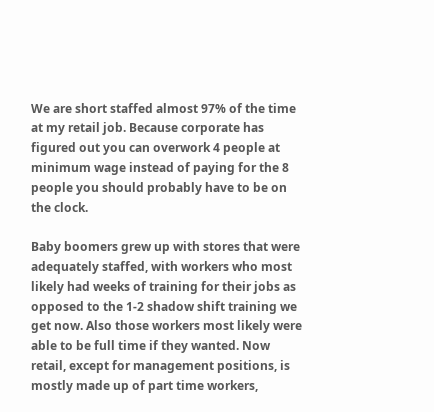We are short staffed almost 97% of the time at my retail job. Because corporate has figured out you can overwork 4 people at minimum wage instead of paying for the 8 people you should probably have to be on the clock.

Baby boomers grew up with stores that were adequately staffed, with workers who most likely had weeks of training for their jobs as opposed to the 1-2 shadow shift training we get now. Also those workers most likely were able to be full time if they wanted. Now retail, except for management positions, is mostly made up of part time workers,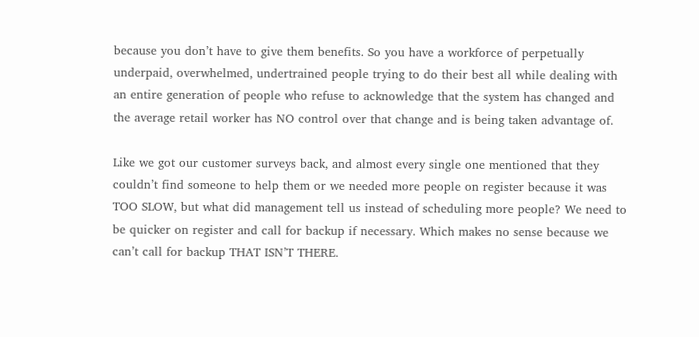because you don’t have to give them benefits. So you have a workforce of perpetually underpaid, overwhelmed, undertrained people trying to do their best all while dealing with an entire generation of people who refuse to acknowledge that the system has changed and the average retail worker has NO control over that change and is being taken advantage of.

Like we got our customer surveys back, and almost every single one mentioned that they couldn’t find someone to help them or we needed more people on register because it was TOO SLOW, but what did management tell us instead of scheduling more people? We need to be quicker on register and call for backup if necessary. Which makes no sense because we can’t call for backup THAT ISN’T THERE.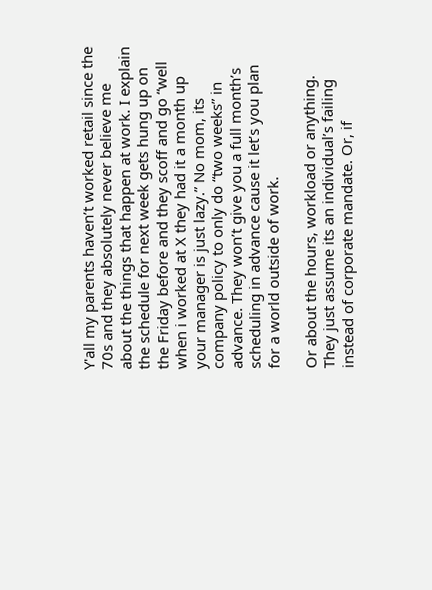Y'all my parents haven’t worked retail since the 70s and they absolutely never believe me about the things that happen at work. I explain the schedule for next week gets hung up on the Friday before and they scoff and go “well when i worked at X they had it a month up your manager is just lazy.” No mom, its company policy to only do “two weeks” in advance. They won’t give you a full month’s scheduling in advance cause it let’s you plan for a world outside of work.

Or about the hours, workload or anything. They just assume its an individual’s failing instead of corporate mandate. Or, if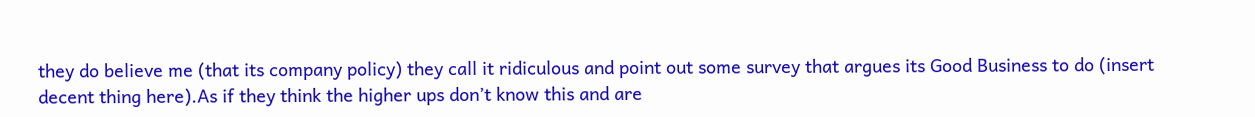they do believe me (that its company policy) they call it ridiculous and point out some survey that argues its Good Business to do (insert decent thing here).As if they think the higher ups don’t know this and are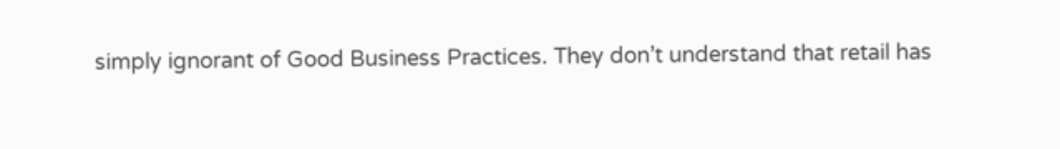simply ignorant of Good Business Practices. They don’t understand that retail has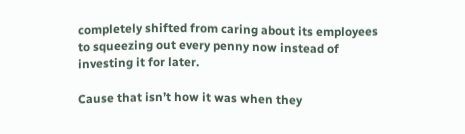completely shifted from caring about its employees to squeezing out every penny now instead of investing it for later.

Cause that isn’t how it was when they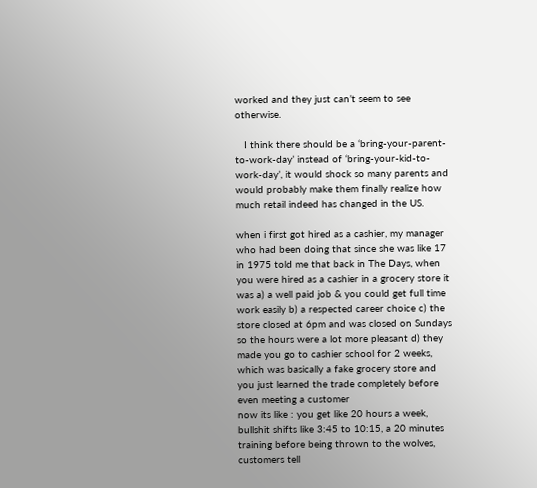worked and they just can’t seem to see otherwise.

   I think there should be a ‘bring-your-parent-to-work-day’ instead of ‘bring-your-kid-to-work-day’, it would shock so many parents and would probably make them finally realize how much retail indeed has changed in the US.

when i first got hired as a cashier, my manager who had been doing that since she was like 17 in 1975 told me that back in The Days, when you were hired as a cashier in a grocery store it was a) a well paid job & you could get full time work easily b) a respected career choice c) the store closed at 6pm and was closed on Sundays so the hours were a lot more pleasant d) they made you go to cashier school for 2 weeks, which was basically a fake grocery store and you just learned the trade completely before even meeting a customer
now its like : you get like 20 hours a week, bullshit shifts like 3:45 to 10:15, a 20 minutes training before being thrown to the wolves, customers tell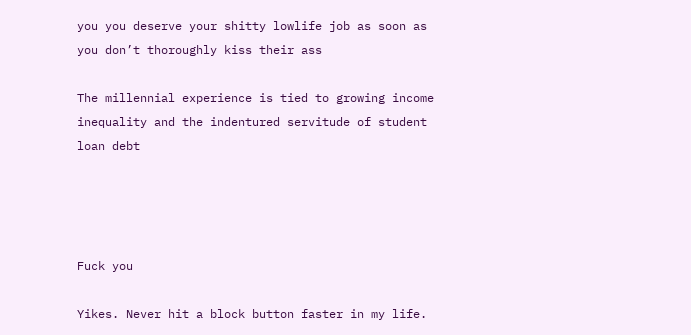you you deserve your shitty lowlife job as soon as you don’t thoroughly kiss their ass

The millennial experience is tied to growing income inequality and the indentured servitude of student loan debt




Fuck you

Yikes. Never hit a block button faster in my life.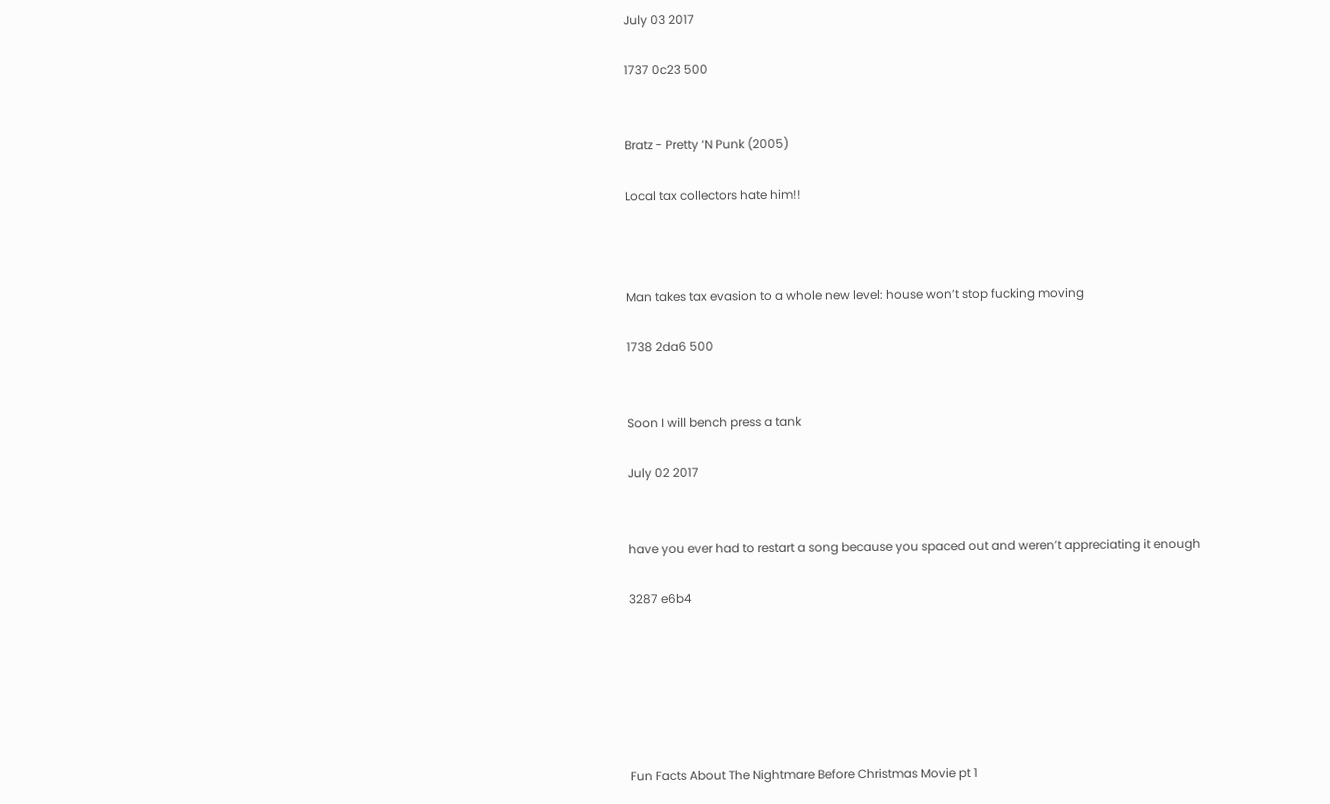July 03 2017

1737 0c23 500


Bratz - Pretty ‘N Punk (2005)

Local tax collectors hate him!!



Man takes tax evasion to a whole new level: house won’t stop fucking moving

1738 2da6 500


Soon I will bench press a tank

July 02 2017


have you ever had to restart a song because you spaced out and weren’t appreciating it enough

3287 e6b4






Fun Facts About The Nightmare Before Christmas Movie pt 1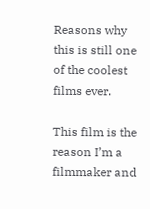Reasons why this is still one of the coolest films ever.

This film is the reason I’m a filmmaker and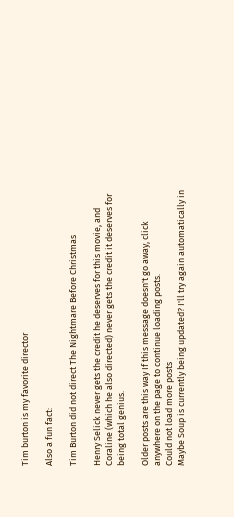Tim burton is my favorite director

Also a fun fact:

Tim Burton did not direct The Nightmare Before Christmas

Henry Selick never gets the credit he deserves for this movie, and Coraline (which he also directed) never gets the credit it deserves for being total genius.

Older posts are this way If this message doesn't go away, click anywhere on the page to continue loading posts.
Could not load more posts
Maybe Soup is currently being updated? I'll try again automatically in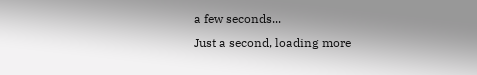a few seconds...
Just a second, loading more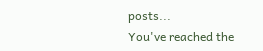posts...
You've reached the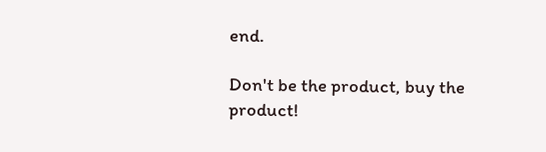end.

Don't be the product, buy the product!